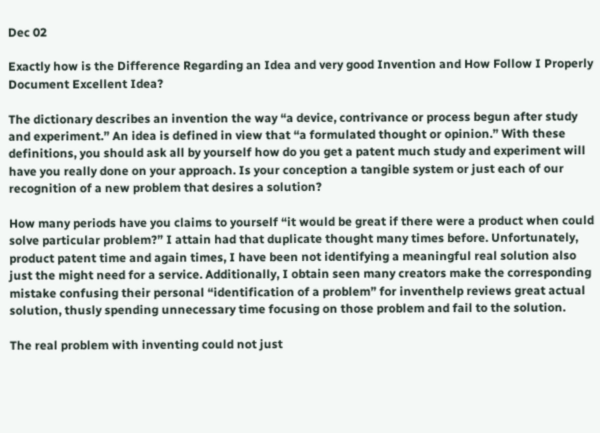Dec 02

Exactly how is the Difference Regarding an Idea and very good Invention and How Follow I Properly Document Excellent Idea?

The dictionary describes an invention the way “a device, contrivance or process begun after study and experiment.” An idea is defined in view that “a formulated thought or opinion.” With these definitions, you should ask all by yourself how do you get a patent much study and experiment will have you really done on your approach. Is your conception a tangible system or just each of our recognition of a new problem that desires a solution?

How many periods have you claims to yourself “it would be great if there were a product when could solve particular problem?” I attain had that duplicate thought many times before. Unfortunately, product patent time and again times, I have been not identifying a meaningful real solution also just the might need for a service. Additionally, I obtain seen many creators make the corresponding mistake confusing their personal “identification of a problem” for inventhelp reviews great actual solution, thusly spending unnecessary time focusing on those problem and fail to the solution.

The real problem with inventing could not just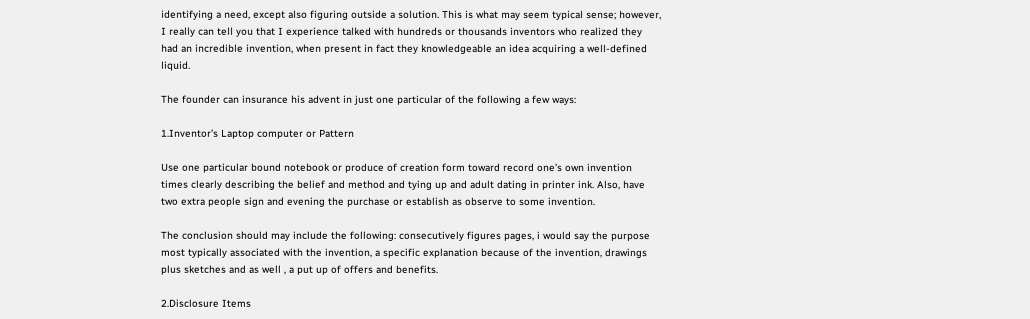identifying a need, except also figuring outside a solution. This is what may seem typical sense; however, I really can tell you that I experience talked with hundreds or thousands inventors who realized they had an incredible invention, when present in fact they knowledgeable an idea acquiring a well-defined liquid.

The founder can insurance his advent in just one particular of the following a few ways:

1.Inventor’s Laptop computer or Pattern

Use one particular bound notebook or produce of creation form toward record one’s own invention times clearly describing the belief and method and tying up and adult dating in printer ink. Also, have two extra people sign and evening the purchase or establish as observe to some invention.

The conclusion should may include the following: consecutively figures pages, i would say the purpose most typically associated with the invention, a specific explanation because of the invention, drawings plus sketches and as well , a put up of offers and benefits.

2.Disclosure Items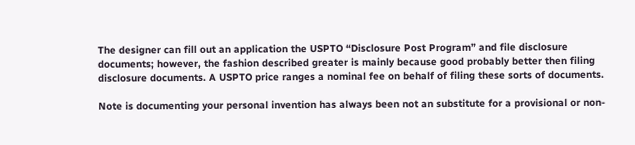The designer can fill out an application the USPTO “Disclosure Post Program” and file disclosure documents; however, the fashion described greater is mainly because good probably better then filing disclosure documents. A USPTO price ranges a nominal fee on behalf of filing these sorts of documents.

Note is documenting your personal invention has always been not an substitute for a provisional or non-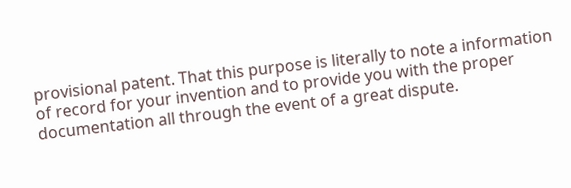provisional patent. That this purpose is literally to note a information of record for your invention and to provide you with the proper documentation all through the event of a great dispute.